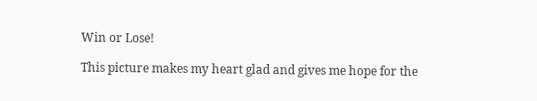Win or Lose!

This picture makes my heart glad and gives me hope for the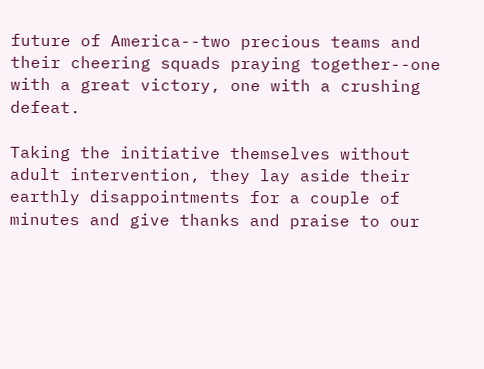future of America--two precious teams and their cheering squads praying together--one with a great victory, one with a crushing defeat.

Taking the initiative themselves without adult intervention, they lay aside their earthly disappointments for a couple of minutes and give thanks and praise to our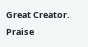Great Creator. Praise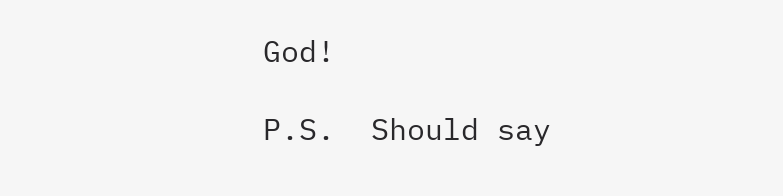God!

P.S.  Should say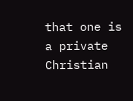that one is a private Christian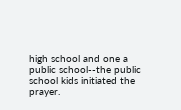high school and one a public school--the public school kids initiated the prayer.